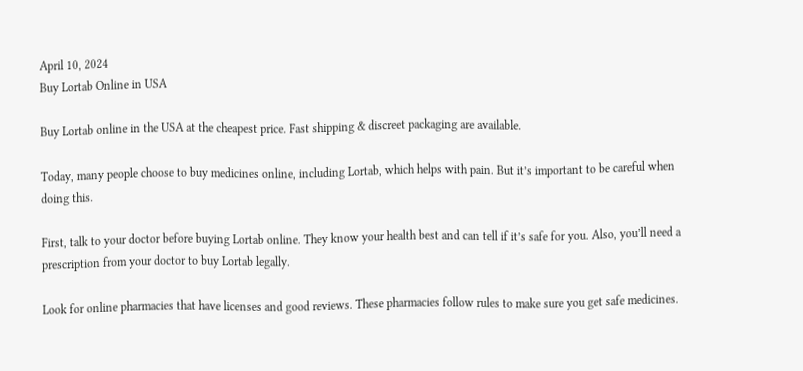April 10, 2024
Buy Lortab Online in USA

Buy Lortab online in the USA at the cheapest price. Fast shipping & discreet packaging are available.

Today, many people choose to buy medicines online, including Lortab, which helps with pain. But it’s important to be careful when doing this.

First, talk to your doctor before buying Lortab online. They know your health best and can tell if it’s safe for you. Also, you’ll need a prescription from your doctor to buy Lortab legally.

Look for online pharmacies that have licenses and good reviews. These pharmacies follow rules to make sure you get safe medicines.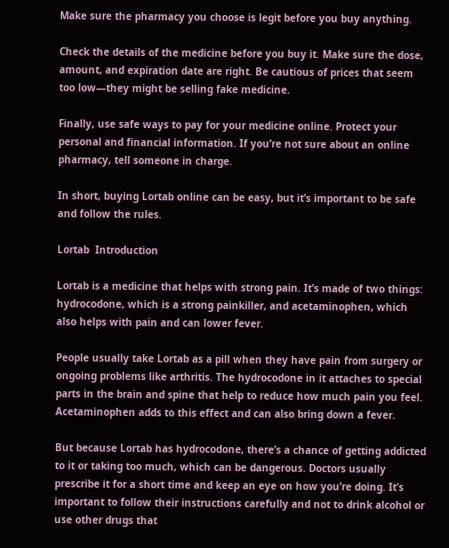Make sure the pharmacy you choose is legit before you buy anything.

Check the details of the medicine before you buy it. Make sure the dose, amount, and expiration date are right. Be cautious of prices that seem too low—they might be selling fake medicine.

Finally, use safe ways to pay for your medicine online. Protect your personal and financial information. If you’re not sure about an online pharmacy, tell someone in charge.

In short, buying Lortab online can be easy, but it’s important to be safe and follow the rules.

Lortab  Introduction

Lortab is a medicine that helps with strong pain. It’s made of two things: hydrocodone, which is a strong painkiller, and acetaminophen, which also helps with pain and can lower fever.

People usually take Lortab as a pill when they have pain from surgery or ongoing problems like arthritis. The hydrocodone in it attaches to special parts in the brain and spine that help to reduce how much pain you feel. Acetaminophen adds to this effect and can also bring down a fever.

But because Lortab has hydrocodone, there’s a chance of getting addicted to it or taking too much, which can be dangerous. Doctors usually prescribe it for a short time and keep an eye on how you’re doing. It’s important to follow their instructions carefully and not to drink alcohol or use other drugs that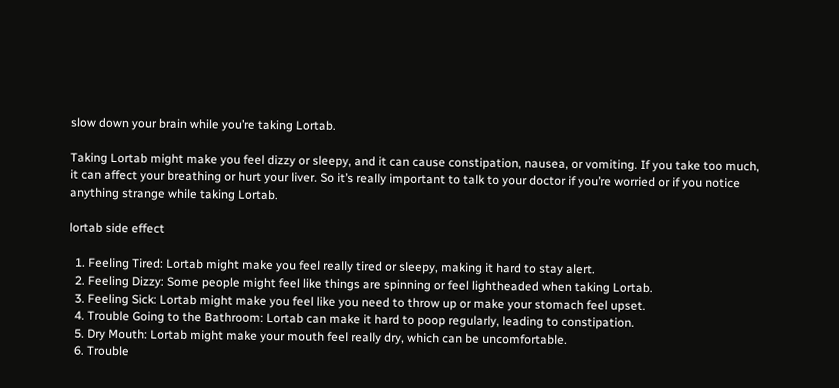slow down your brain while you’re taking Lortab.

Taking Lortab might make you feel dizzy or sleepy, and it can cause constipation, nausea, or vomiting. If you take too much, it can affect your breathing or hurt your liver. So it’s really important to talk to your doctor if you’re worried or if you notice anything strange while taking Lortab.

lortab side effect

  1. Feeling Tired: Lortab might make you feel really tired or sleepy, making it hard to stay alert.
  2. Feeling Dizzy: Some people might feel like things are spinning or feel lightheaded when taking Lortab.
  3. Feeling Sick: Lortab might make you feel like you need to throw up or make your stomach feel upset.
  4. Trouble Going to the Bathroom: Lortab can make it hard to poop regularly, leading to constipation.
  5. Dry Mouth: Lortab might make your mouth feel really dry, which can be uncomfortable.
  6. Trouble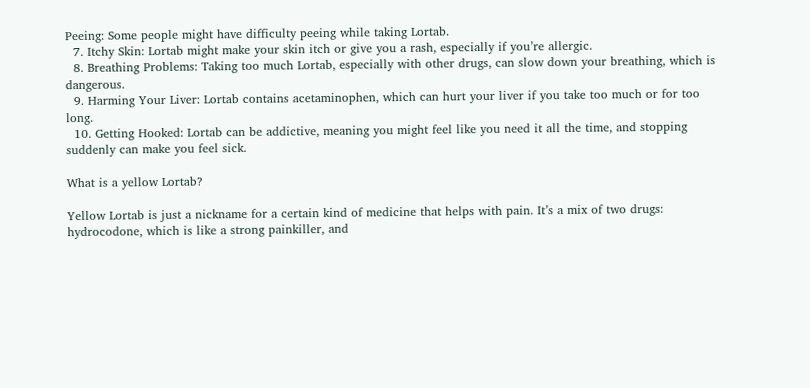Peeing: Some people might have difficulty peeing while taking Lortab.
  7. Itchy Skin: Lortab might make your skin itch or give you a rash, especially if you’re allergic.
  8. Breathing Problems: Taking too much Lortab, especially with other drugs, can slow down your breathing, which is dangerous.
  9. Harming Your Liver: Lortab contains acetaminophen, which can hurt your liver if you take too much or for too long.
  10. Getting Hooked: Lortab can be addictive, meaning you might feel like you need it all the time, and stopping suddenly can make you feel sick.

What is a yellow Lortab?

Yellow Lortab is just a nickname for a certain kind of medicine that helps with pain. It’s a mix of two drugs: hydrocodone, which is like a strong painkiller, and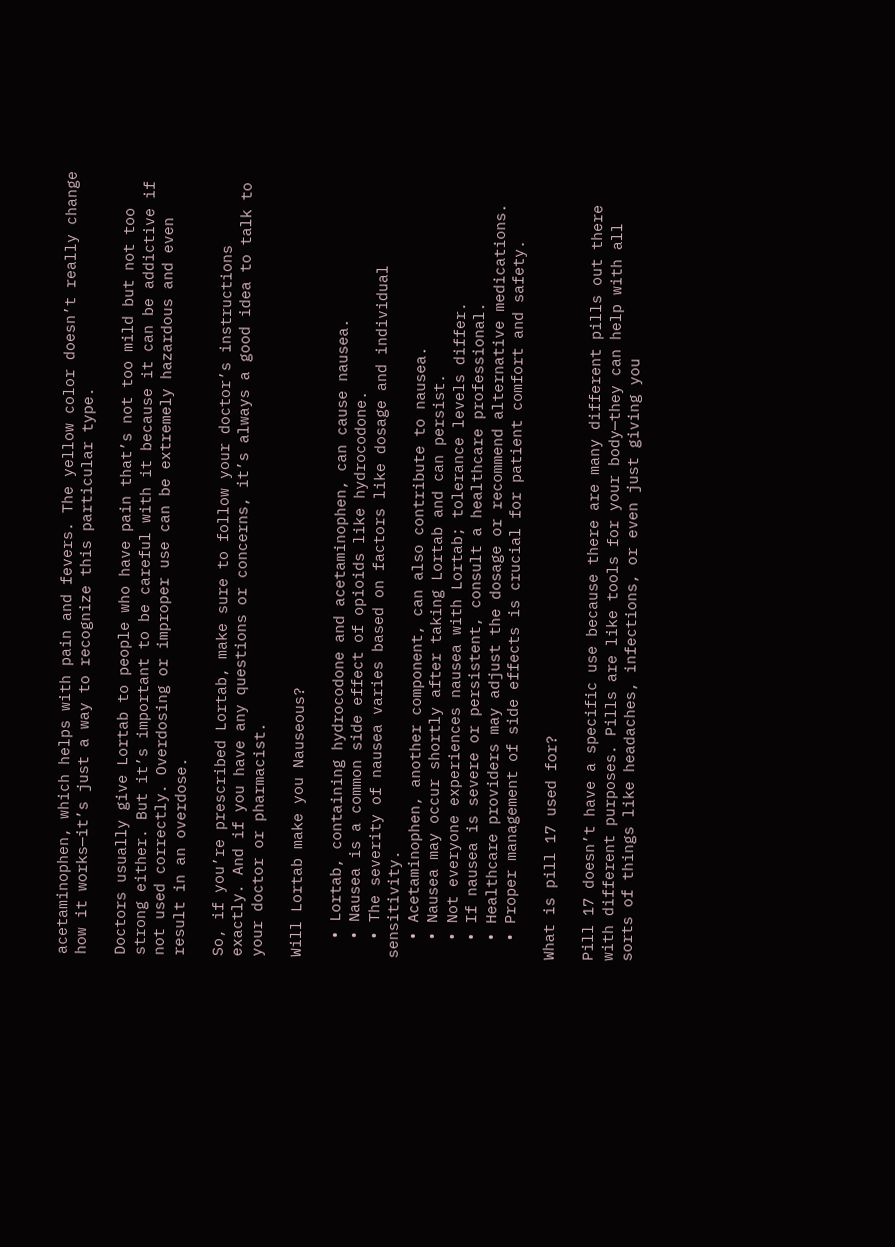acetaminophen, which helps with pain and fevers. The yellow color doesn’t really change how it works—it’s just a way to recognize this particular type.

Doctors usually give Lortab to people who have pain that’s not too mild but not too strong either. But it’s important to be careful with it because it can be addictive if not used correctly. Overdosing or improper use can be extremely hazardous and even result in an overdose.

So, if you’re prescribed Lortab, make sure to follow your doctor’s instructions exactly. And if you have any questions or concerns, it’s always a good idea to talk to your doctor or pharmacist.

Will Lortab make you Nauseous?

  • Lortab, containing hydrocodone and acetaminophen, can cause nausea.
  • Nausea is a common side effect of opioids like hydrocodone.
  • The severity of nausea varies based on factors like dosage and individual sensitivity.
  • Acetaminophen, another component, can also contribute to nausea.
  • Nausea may occur shortly after taking Lortab and can persist.
  • Not everyone experiences nausea with Lortab; tolerance levels differ.
  • If nausea is severe or persistent, consult a healthcare professional.
  • Healthcare providers may adjust the dosage or recommend alternative medications.
  • Proper management of side effects is crucial for patient comfort and safety.

What is pill 17 used for?

Pill 17 doesn’t have a specific use because there are many different pills out there with different purposes. Pills are like tools for your body—they can help with all sorts of things like headaches, infections, or even just giving you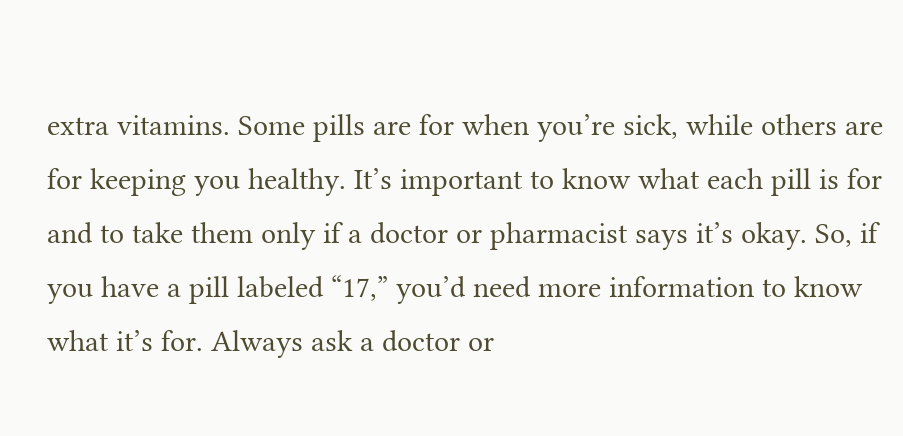extra vitamins. Some pills are for when you’re sick, while others are for keeping you healthy. It’s important to know what each pill is for and to take them only if a doctor or pharmacist says it’s okay. So, if you have a pill labeled “17,” you’d need more information to know what it’s for. Always ask a doctor or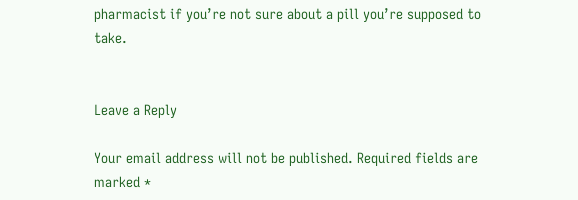pharmacist if you’re not sure about a pill you’re supposed to take.


Leave a Reply

Your email address will not be published. Required fields are marked *